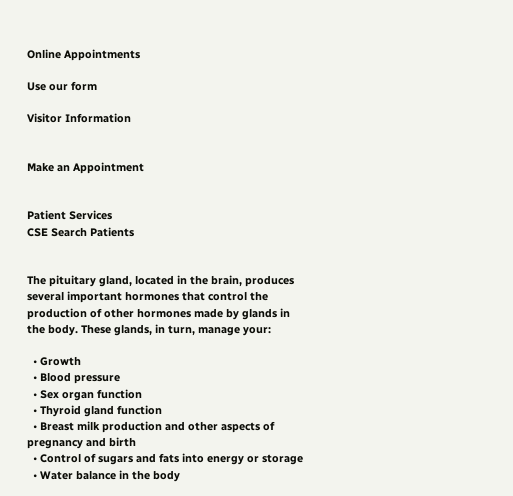Online Appointments

Use our form

Visitor Information


Make an Appointment


Patient Services
CSE Search Patients


The pituitary gland, located in the brain, produces several important hormones that control the production of other hormones made by glands in the body. These glands, in turn, manage your:

  • Growth
  • Blood pressure
  • Sex organ function
  • Thyroid gland function
  • Breast milk production and other aspects of pregnancy and birth
  • Control of sugars and fats into energy or storage
  • Water balance in the body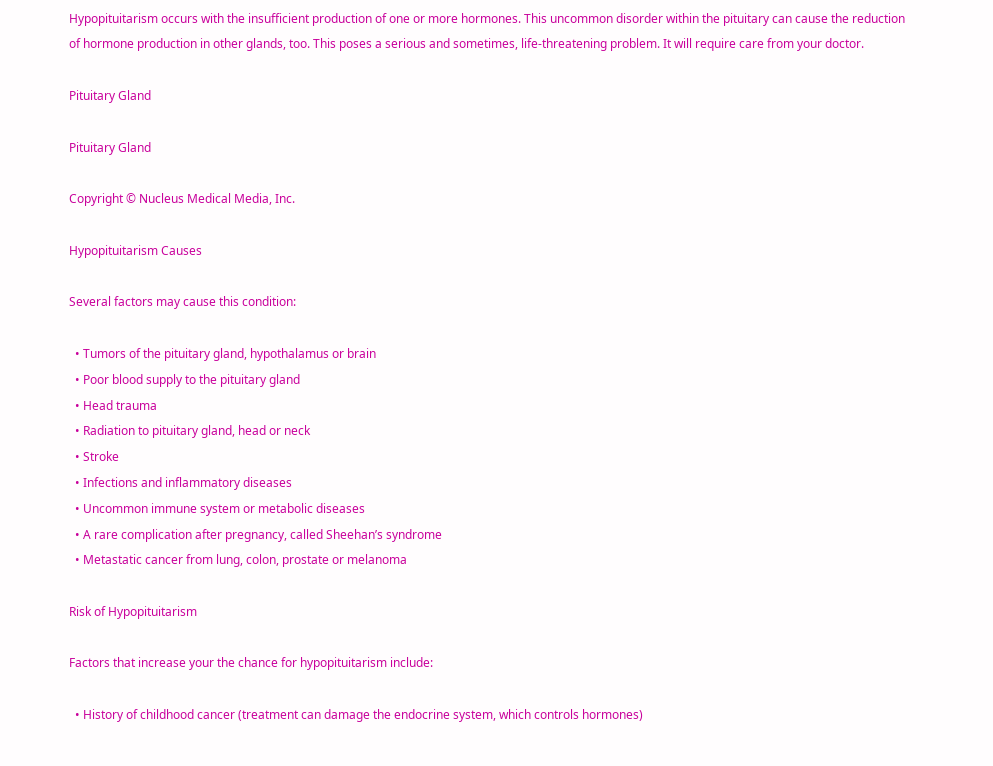Hypopituitarism occurs with the insufficient production of one or more hormones. This uncommon disorder within the pituitary can cause the reduction of hormone production in other glands, too. This poses a serious and sometimes, life-threatening problem. It will require care from your doctor.

Pituitary Gland

Pituitary Gland

Copyright © Nucleus Medical Media, Inc.

Hypopituitarism Causes

Several factors may cause this condition:

  • Tumors of the pituitary gland, hypothalamus or brain
  • Poor blood supply to the pituitary gland
  • Head trauma
  • Radiation to pituitary gland, head or neck
  • Stroke
  • Infections and inflammatory diseases
  • Uncommon immune system or metabolic diseases
  • A rare complication after pregnancy, called Sheehan’s syndrome
  • Metastatic cancer from lung, colon, prostate or melanoma

Risk of Hypopituitarism

Factors that increase your the chance for hypopituitarism include:

  • History of childhood cancer (treatment can damage the endocrine system, which controls hormones)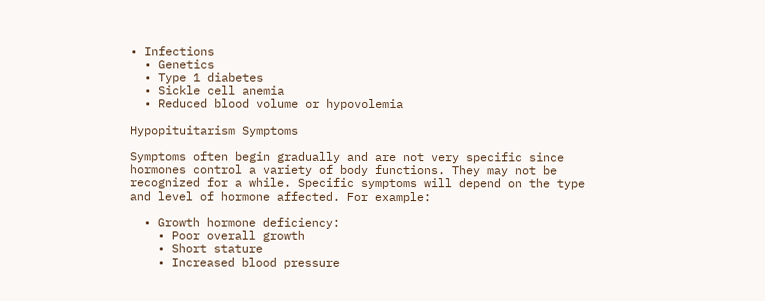• Infections
  • Genetics
  • Type 1 diabetes
  • Sickle cell anemia
  • Reduced blood volume or hypovolemia

Hypopituitarism Symptoms

Symptoms often begin gradually and are not very specific since hormones control a variety of body functions. They may not be recognized for a while. Specific symptoms will depend on the type and level of hormone affected. For example:

  • Growth hormone deficiency:
    • Poor overall growth
    • Short stature
    • Increased blood pressure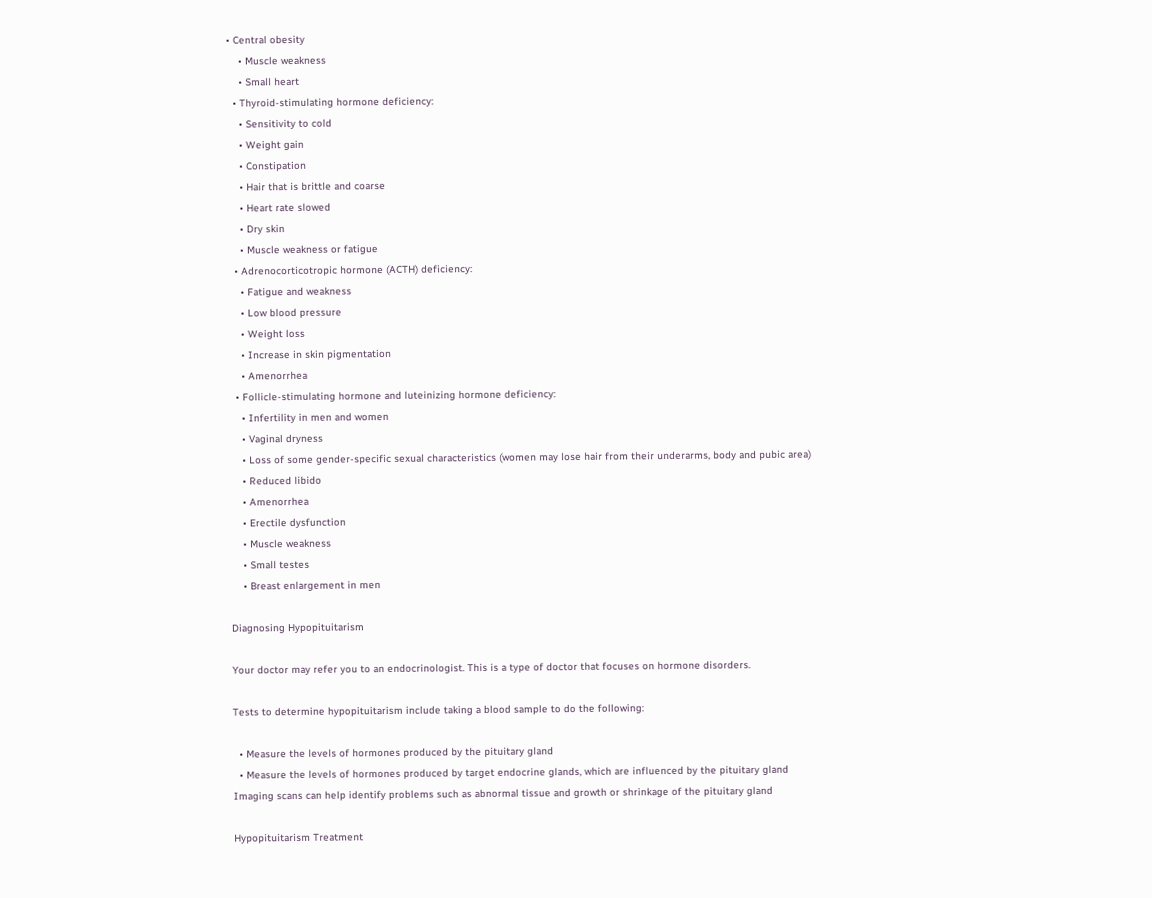• Central obesity
    • Muscle weakness
    • Small heart
  • Thyroid-stimulating hormone deficiency:
    • Sensitivity to cold
    • Weight gain
    • Constipation
    • Hair that is brittle and coarse
    • Heart rate slowed
    • Dry skin
    • Muscle weakness or fatigue
  • Adrenocorticotropic hormone (ACTH) deficiency:
    • Fatigue and weakness
    • Low blood pressure
    • Weight loss
    • Increase in skin pigmentation
    • Amenorrhea
  • Follicle-stimulating hormone and luteinizing hormone deficiency:
    • Infertility in men and women
    • Vaginal dryness
    • Loss of some gender-specific sexual characteristics (women may lose hair from their underarms, body and pubic area)
    • Reduced libido
    • Amenorrhea
    • Erectile dysfunction
    • Muscle weakness
    • Small testes
    • Breast enlargement in men

Diagnosing Hypopituitarism

Your doctor may refer you to an endocrinologist. This is a type of doctor that focuses on hormone disorders.

Tests to determine hypopituitarism include taking a blood sample to do the following:

  • Measure the levels of hormones produced by the pituitary gland
  • Measure the levels of hormones produced by target endocrine glands, which are influenced by the pituitary gland
Imaging scans can help identify problems such as abnormal tissue and growth or shrinkage of the pituitary gland

Hypopituitarism Treatment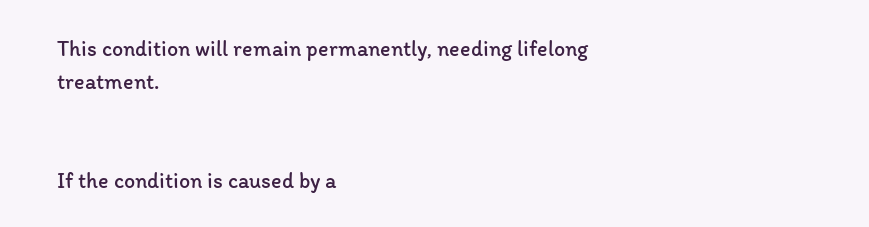This condition will remain permanently, needing lifelong treatment.


If the condition is caused by a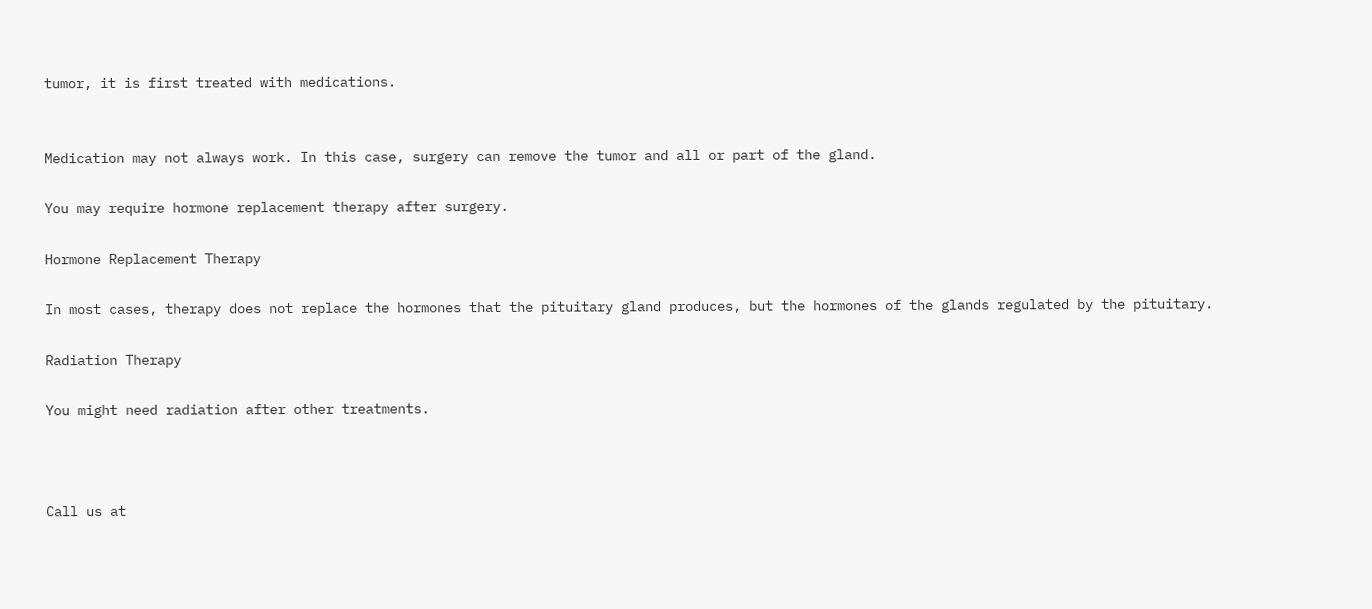tumor, it is first treated with medications.


Medication may not always work. In this case, surgery can remove the tumor and all or part of the gland.

You may require hormone replacement therapy after surgery.

Hormone Replacement Therapy

In most cases, therapy does not replace the hormones that the pituitary gland produces, but the hormones of the glands regulated by the pituitary.

Radiation Therapy

You might need radiation after other treatments.



Call us at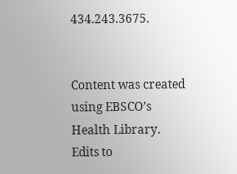434.243.3675.


Content was created using EBSCO’s Health Library. Edits to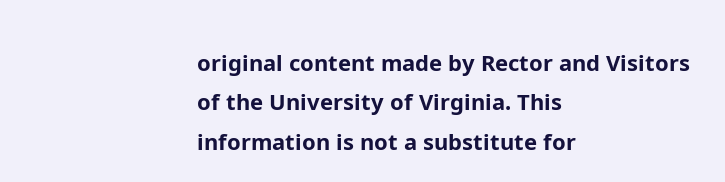original content made by Rector and Visitors of the University of Virginia. This information is not a substitute for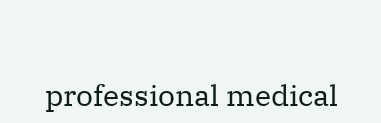professional medical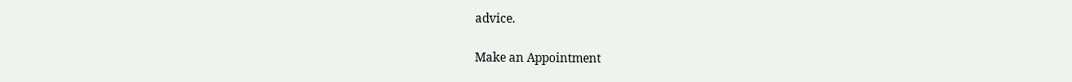advice.

Make an Appointment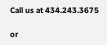Call us at 434.243.3675

or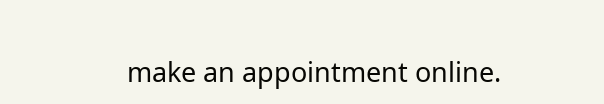make an appointment online.